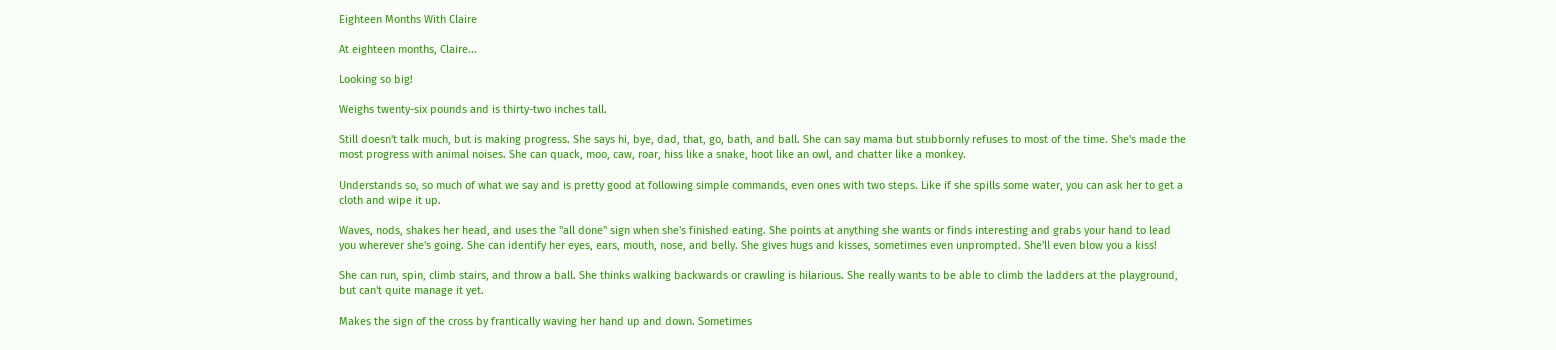Eighteen Months With Claire

At eighteen months, Claire...

Looking so big!

Weighs twenty-six pounds and is thirty-two inches tall.

Still doesn't talk much, but is making progress. She says hi, bye, dad, that, go, bath, and ball. She can say mama but stubbornly refuses to most of the time. She's made the most progress with animal noises. She can quack, moo, caw, roar, hiss like a snake, hoot like an owl, and chatter like a monkey.

Understands so, so much of what we say and is pretty good at following simple commands, even ones with two steps. Like if she spills some water, you can ask her to get a cloth and wipe it up.

Waves, nods, shakes her head, and uses the "all done" sign when she's finished eating. She points at anything she wants or finds interesting and grabs your hand to lead you wherever she's going. She can identify her eyes, ears, mouth, nose, and belly. She gives hugs and kisses, sometimes even unprompted. She'll even blow you a kiss!

She can run, spin, climb stairs, and throw a ball. She thinks walking backwards or crawling is hilarious. She really wants to be able to climb the ladders at the playground, but can't quite manage it yet.

Makes the sign of the cross by frantically waving her hand up and down. Sometimes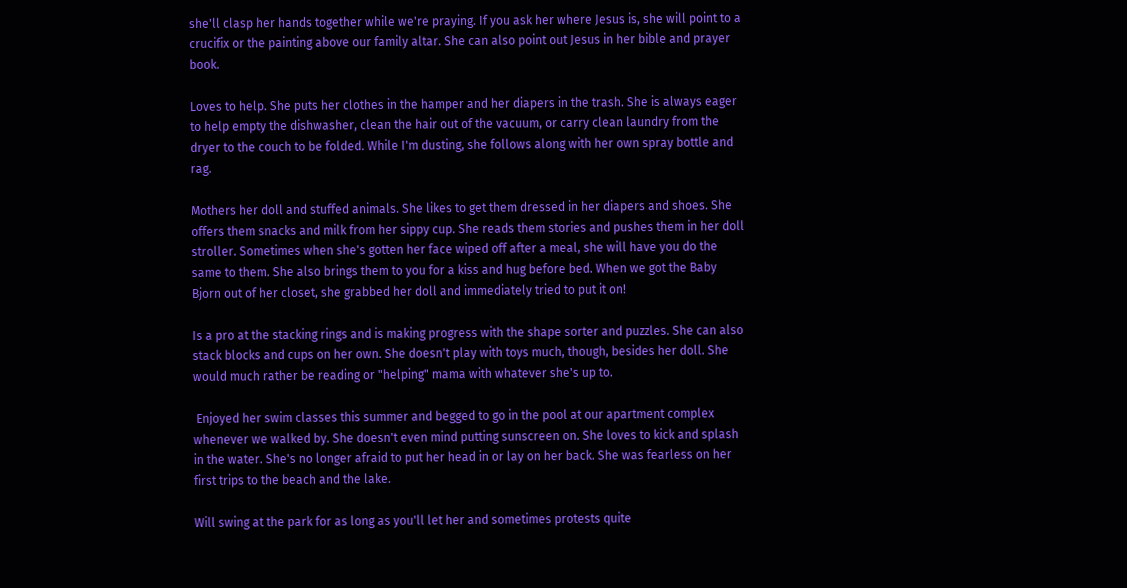she'll clasp her hands together while we're praying. If you ask her where Jesus is, she will point to a crucifix or the painting above our family altar. She can also point out Jesus in her bible and prayer book.

Loves to help. She puts her clothes in the hamper and her diapers in the trash. She is always eager to help empty the dishwasher, clean the hair out of the vacuum, or carry clean laundry from the dryer to the couch to be folded. While I'm dusting, she follows along with her own spray bottle and rag.

Mothers her doll and stuffed animals. She likes to get them dressed in her diapers and shoes. She offers them snacks and milk from her sippy cup. She reads them stories and pushes them in her doll stroller. Sometimes when she's gotten her face wiped off after a meal, she will have you do the same to them. She also brings them to you for a kiss and hug before bed. When we got the Baby Bjorn out of her closet, she grabbed her doll and immediately tried to put it on!

Is a pro at the stacking rings and is making progress with the shape sorter and puzzles. She can also stack blocks and cups on her own. She doesn't play with toys much, though, besides her doll. She would much rather be reading or "helping" mama with whatever she's up to.

 Enjoyed her swim classes this summer and begged to go in the pool at our apartment complex whenever we walked by. She doesn't even mind putting sunscreen on. She loves to kick and splash in the water. She's no longer afraid to put her head in or lay on her back. She was fearless on her first trips to the beach and the lake.

Will swing at the park for as long as you'll let her and sometimes protests quite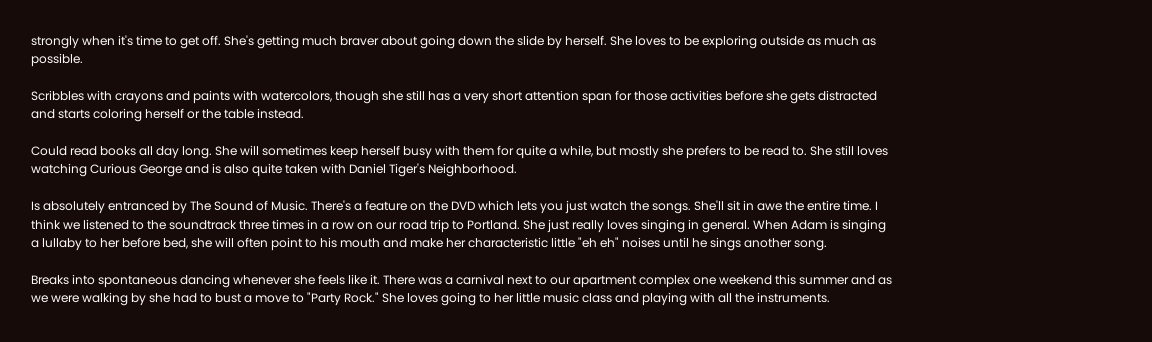strongly when it's time to get off. She's getting much braver about going down the slide by herself. She loves to be exploring outside as much as possible.

Scribbles with crayons and paints with watercolors, though she still has a very short attention span for those activities before she gets distracted and starts coloring herself or the table instead.

Could read books all day long. She will sometimes keep herself busy with them for quite a while, but mostly she prefers to be read to. She still loves watching Curious George and is also quite taken with Daniel Tiger's Neighborhood.

Is absolutely entranced by The Sound of Music. There's a feature on the DVD which lets you just watch the songs. She'll sit in awe the entire time. I think we listened to the soundtrack three times in a row on our road trip to Portland. She just really loves singing in general. When Adam is singing a lullaby to her before bed, she will often point to his mouth and make her characteristic little "eh eh" noises until he sings another song.

Breaks into spontaneous dancing whenever she feels like it. There was a carnival next to our apartment complex one weekend this summer and as we were walking by she had to bust a move to "Party Rock." She loves going to her little music class and playing with all the instruments.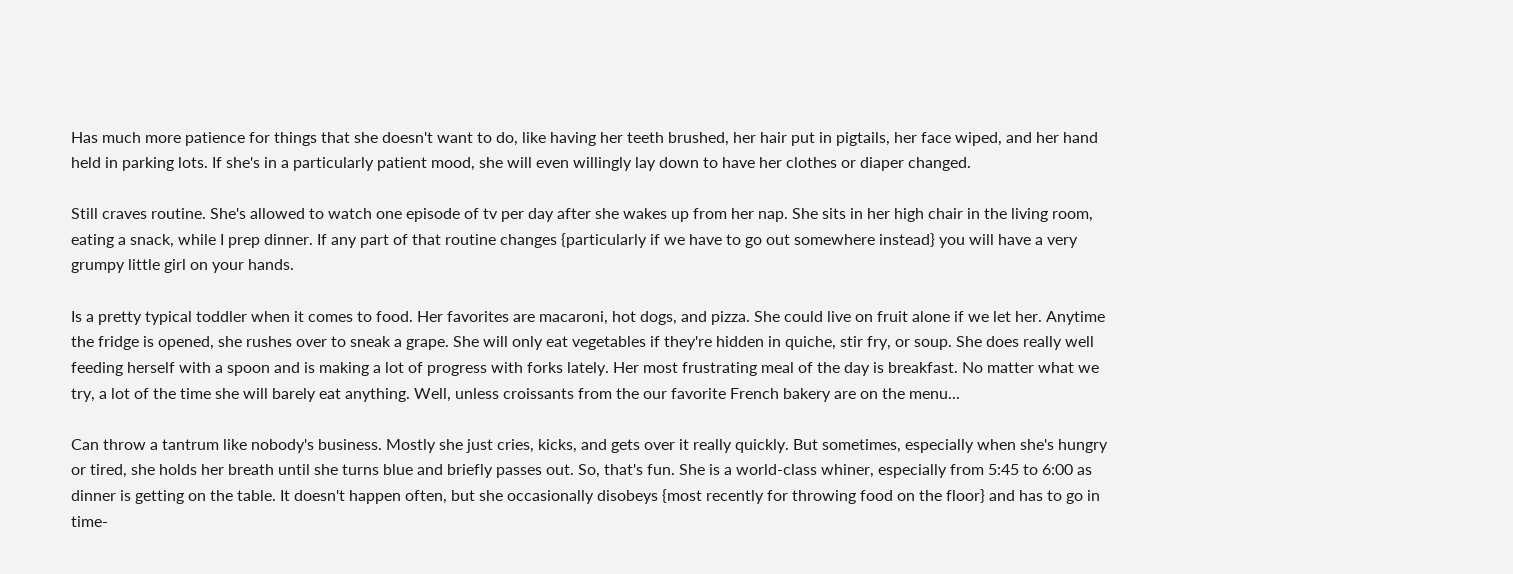Has much more patience for things that she doesn't want to do, like having her teeth brushed, her hair put in pigtails, her face wiped, and her hand held in parking lots. If she's in a particularly patient mood, she will even willingly lay down to have her clothes or diaper changed.

Still craves routine. She's allowed to watch one episode of tv per day after she wakes up from her nap. She sits in her high chair in the living room, eating a snack, while I prep dinner. If any part of that routine changes {particularly if we have to go out somewhere instead} you will have a very grumpy little girl on your hands.

Is a pretty typical toddler when it comes to food. Her favorites are macaroni, hot dogs, and pizza. She could live on fruit alone if we let her. Anytime the fridge is opened, she rushes over to sneak a grape. She will only eat vegetables if they're hidden in quiche, stir fry, or soup. She does really well feeding herself with a spoon and is making a lot of progress with forks lately. Her most frustrating meal of the day is breakfast. No matter what we try, a lot of the time she will barely eat anything. Well, unless croissants from the our favorite French bakery are on the menu...

Can throw a tantrum like nobody's business. Mostly she just cries, kicks, and gets over it really quickly. But sometimes, especially when she's hungry or tired, she holds her breath until she turns blue and briefly passes out. So, that's fun. She is a world-class whiner, especially from 5:45 to 6:00 as dinner is getting on the table. It doesn't happen often, but she occasionally disobeys {most recently for throwing food on the floor} and has to go in time-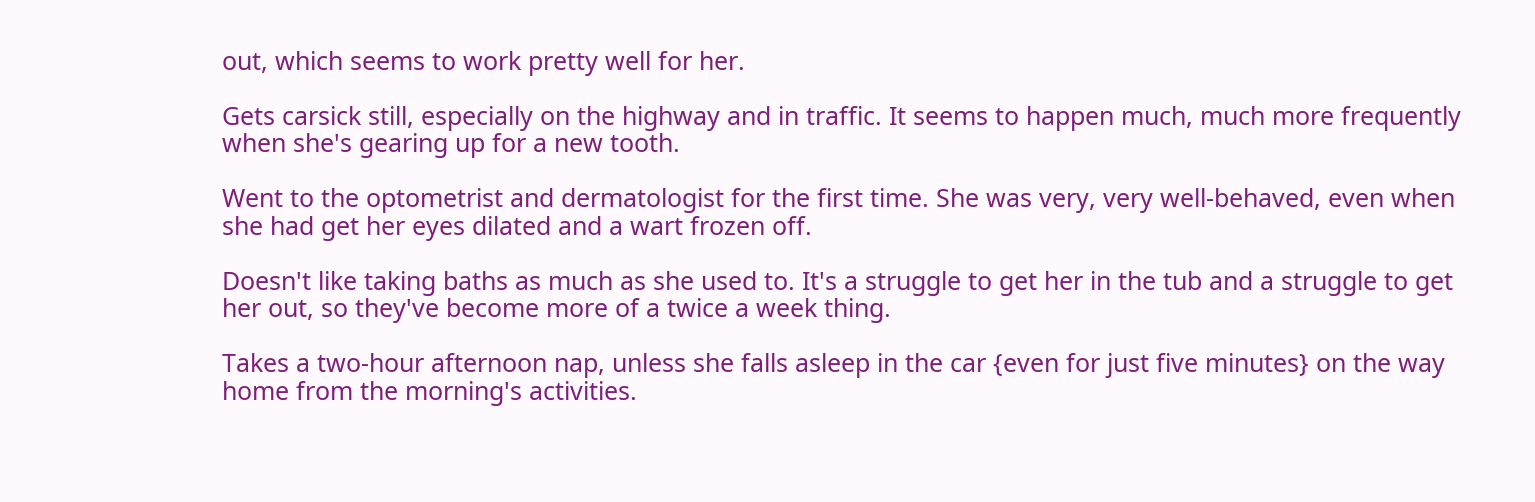out, which seems to work pretty well for her.

Gets carsick still, especially on the highway and in traffic. It seems to happen much, much more frequently when she's gearing up for a new tooth.

Went to the optometrist and dermatologist for the first time. She was very, very well-behaved, even when she had get her eyes dilated and a wart frozen off.

Doesn't like taking baths as much as she used to. It's a struggle to get her in the tub and a struggle to get her out, so they've become more of a twice a week thing.

Takes a two-hour afternoon nap, unless she falls asleep in the car {even for just five minutes} on the way home from the morning's activities.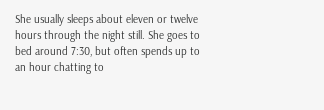She usually sleeps about eleven or twelve hours through the night still. She goes to bed around 7:30, but often spends up to an hour chatting to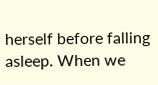herself before falling asleep. When we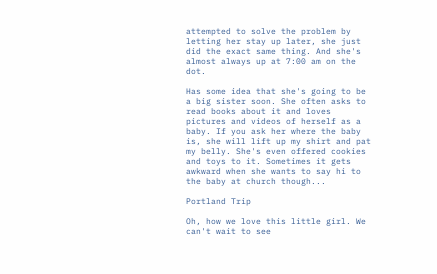attempted to solve the problem by letting her stay up later, she just did the exact same thing. And she's almost always up at 7:00 am on the dot.

Has some idea that she's going to be a big sister soon. She often asks to read books about it and loves pictures and videos of herself as a baby. If you ask her where the baby is, she will lift up my shirt and pat my belly. She's even offered cookies and toys to it. Sometimes it gets awkward when she wants to say hi to the baby at church though...

Portland Trip

Oh, how we love this little girl. We can't wait to see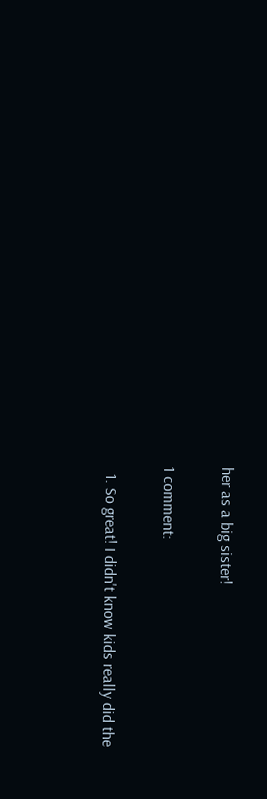her as a big sister!

1 comment:

  1. So great! I didn't know kids really did the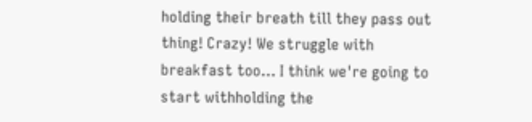holding their breath till they pass out thing! Crazy! We struggle with breakfast too... I think we're going to start withholding the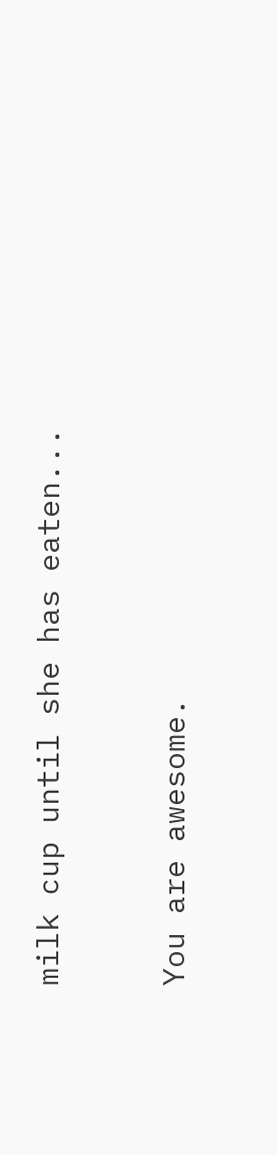milk cup until she has eaten...


You are awesome.